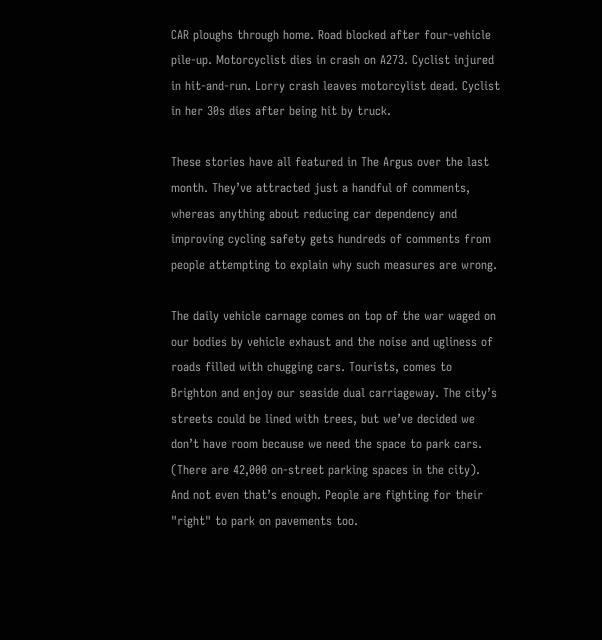CAR ploughs through home. Road blocked after four-vehicle pile-up. Motorcyclist dies in crash on A273. Cyclist injured in hit-and-run. Lorry crash leaves motorcylist dead. Cyclist in her 30s dies after being hit by truck.

These stories have all featured in The Argus over the last month. They’ve attracted just a handful of comments, whereas anything about reducing car dependency and improving cycling safety gets hundreds of comments from people attempting to explain why such measures are wrong.

The daily vehicle carnage comes on top of the war waged on our bodies by vehicle exhaust and the noise and ugliness of roads filled with chugging cars. Tourists, comes to Brighton and enjoy our seaside dual carriageway. The city’s streets could be lined with trees, but we’ve decided we don’t have room because we need the space to park cars. (There are 42,000 on-street parking spaces in the city). And not even that’s enough. People are fighting for their "right" to park on pavements too.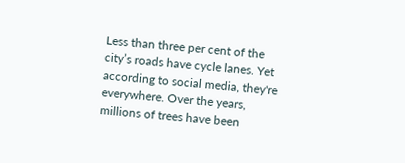Less than three per cent of the city’s roads have cycle lanes. Yet according to social media, they're everywhere. Over the years, millions of trees have been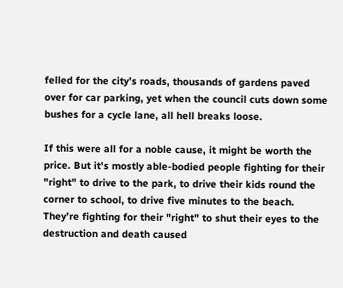felled for the city’s roads, thousands of gardens paved over for car parking, yet when the council cuts down some bushes for a cycle lane, all hell breaks loose.

If this were all for a noble cause, it might be worth the price. But it's mostly able-bodied people fighting for their "right" to drive to the park, to drive their kids round the corner to school, to drive five minutes to the beach. They’re fighting for their "right" to shut their eyes to the destruction and death caused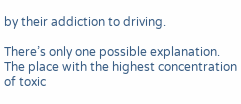by their addiction to driving.

There’s only one possible explanation. The place with the highest concentration of toxic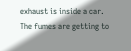exhaust is inside a car. The fumes are getting to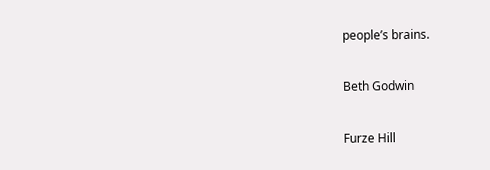people’s brains.

Beth Godwin

Furze Hill